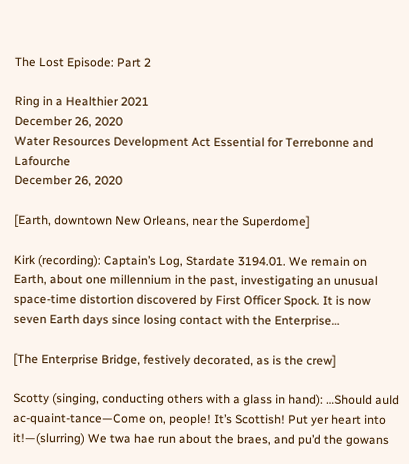The Lost Episode: Part 2

Ring in a Healthier 2021
December 26, 2020
Water Resources Development Act Essential for Terrebonne and Lafourche
December 26, 2020

[Earth, downtown New Orleans, near the Superdome]

Kirk (recording): Captain’s Log, Stardate 3194.01. We remain on Earth, about one millennium in the past, investigating an unusual space-time distortion discovered by First Officer Spock. It is now seven Earth days since losing contact with the Enterprise…

[The Enterprise Bridge, festively decorated, as is the crew]

Scotty (singing, conducting others with a glass in hand): …Should auld ac-quaint-tance—Come on, people! It’s Scottish! Put yer heart into it!—(slurring) We twa hae run about the braes, and pu’d the gowans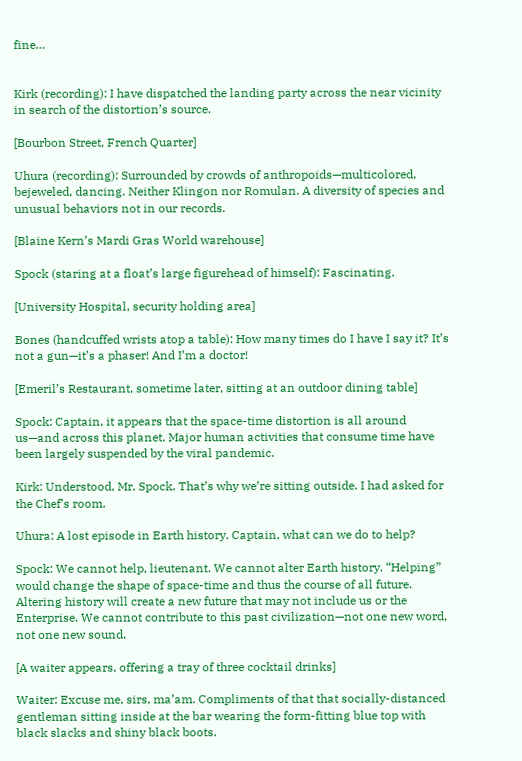fine…


Kirk (recording): I have dispatched the landing party across the near vicinity in search of the distortion’s source.

[Bourbon Street, French Quarter]

Uhura (recording): Surrounded by crowds of anthropoids—multicolored, bejeweled, dancing. Neither Klingon nor Romulan. A diversity of species and unusual behaviors not in our records.

[Blaine Kern’s Mardi Gras World warehouse]

Spock (staring at a float’s large figurehead of himself): Fascinating.

[University Hospital, security holding area]

Bones (handcuffed wrists atop a table): How many times do I have I say it? It’s not a gun—it’s a phaser! And I’m a doctor!

[Emeril’s Restaurant, sometime later, sitting at an outdoor dining table]

Spock: Captain, it appears that the space-time distortion is all around us—and across this planet. Major human activities that consume time have been largely suspended by the viral pandemic.

Kirk: Understood, Mr. Spock. That’s why we’re sitting outside. I had asked for the Chef’s room.

Uhura: A lost episode in Earth history. Captain, what can we do to help?

Spock: We cannot help, lieutenant. We cannot alter Earth history. “Helping” would change the shape of space-time and thus the course of all future. Altering history will create a new future that may not include us or the Enterprise. We cannot contribute to this past civilization—not one new word, not one new sound.

[A waiter appears, offering a tray of three cocktail drinks]

Waiter: Excuse me, sirs, ma’am. Compliments of that that socially-distanced gentleman sitting inside at the bar wearing the form-fitting blue top with black slacks and shiny black boots.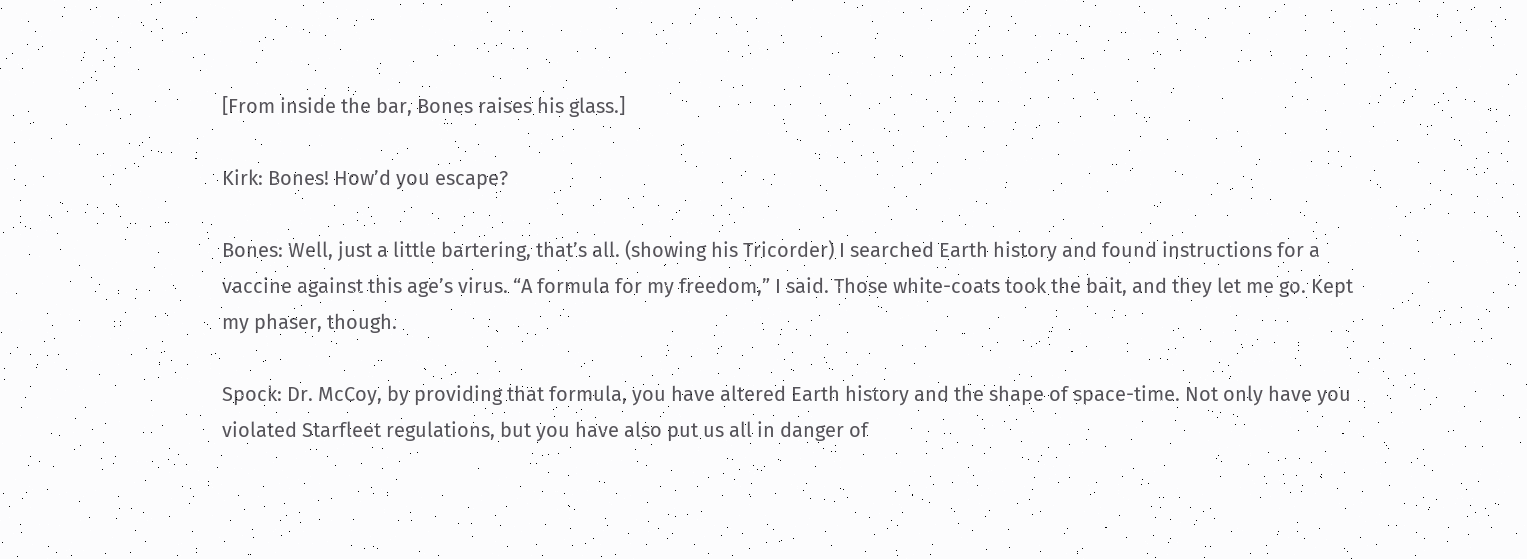[From inside the bar, Bones raises his glass.]

Kirk: Bones! How’d you escape?

Bones: Well, just a little bartering, that’s all. (showing his Tricorder) I searched Earth history and found instructions for a vaccine against this age’s virus. “A formula for my freedom,” I said. Those white-coats took the bait, and they let me go. Kept my phaser, though.

Spock: Dr. McCoy, by providing that formula, you have altered Earth history and the shape of space-time. Not only have you violated Starfleet regulations, but you have also put us all in danger of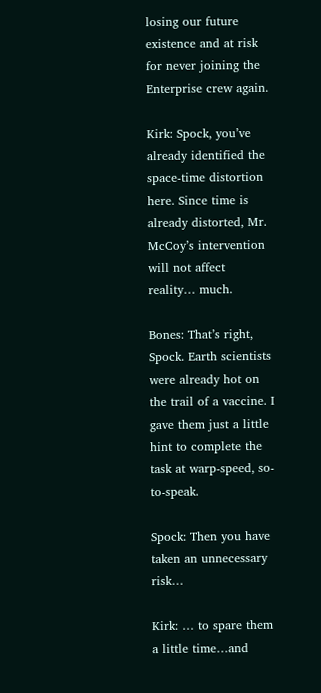losing our future existence and at risk for never joining the Enterprise crew again.

Kirk: Spock, you’ve already identified the space-time distortion here. Since time is already distorted, Mr. McCoy’s intervention will not affect reality… much.

Bones: That’s right, Spock. Earth scientists were already hot on the trail of a vaccine. I gave them just a little hint to complete the task at warp-speed, so-to-speak.

Spock: Then you have taken an unnecessary risk…

Kirk: … to spare them a little time…and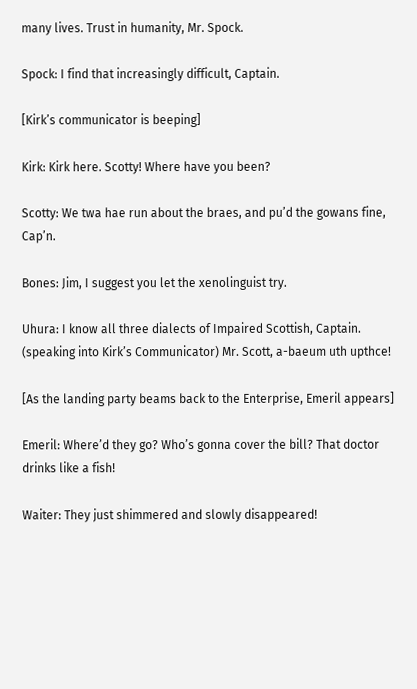many lives. Trust in humanity, Mr. Spock.

Spock: I find that increasingly difficult, Captain.

[Kirk’s communicator is beeping]

Kirk: Kirk here. Scotty! Where have you been?

Scotty: We twa hae run about the braes, and pu’d the gowans fine, Cap’n.

Bones: Jim, I suggest you let the xenolinguist try.

Uhura: I know all three dialects of Impaired Scottish, Captain. (speaking into Kirk’s Communicator) Mr. Scott, a-baeum uth upthce!

[As the landing party beams back to the Enterprise, Emeril appears]

Emeril: Where’d they go? Who’s gonna cover the bill? That doctor drinks like a fish!

Waiter: They just shimmered and slowly disappeared!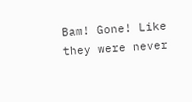Bam! Gone! Like they were never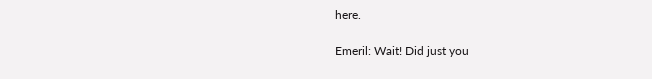here.

Emeril: Wait! Did just you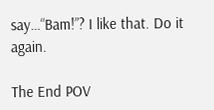say…“Bam!”? I like that. Do it again.

The End POV